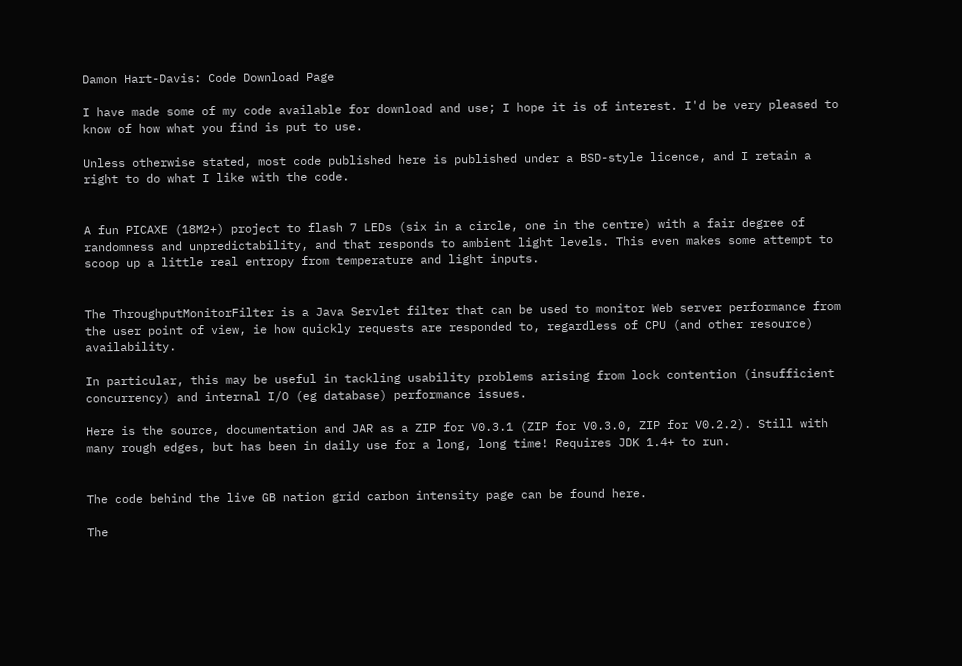Damon Hart-Davis: Code Download Page

I have made some of my code available for download and use; I hope it is of interest. I'd be very pleased to know of how what you find is put to use.

Unless otherwise stated, most code published here is published under a BSD-style licence, and I retain a right to do what I like with the code.


A fun PICAXE (18M2+) project to flash 7 LEDs (six in a circle, one in the centre) with a fair degree of randomness and unpredictability, and that responds to ambient light levels. This even makes some attempt to scoop up a little real entropy from temperature and light inputs.


The ThroughputMonitorFilter is a Java Servlet filter that can be used to monitor Web server performance from the user point of view, ie how quickly requests are responded to, regardless of CPU (and other resource) availability.

In particular, this may be useful in tackling usability problems arising from lock contention (insufficient concurrency) and internal I/O (eg database) performance issues.

Here is the source, documentation and JAR as a ZIP for V0.3.1 (ZIP for V0.3.0, ZIP for V0.2.2). Still with many rough edges, but has been in daily use for a long, long time! Requires JDK 1.4+ to run.


The code behind the live GB nation grid carbon intensity page can be found here.

The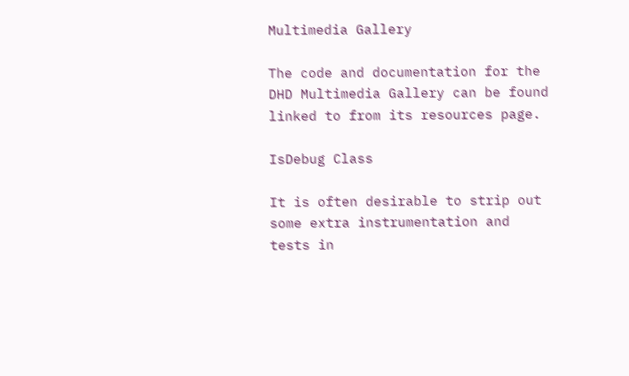Multimedia Gallery

The code and documentation for the DHD Multimedia Gallery can be found linked to from its resources page.

IsDebug Class

It is often desirable to strip out some extra instrumentation and tests in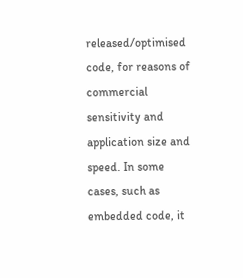released/optimised code, for reasons of commercial sensitivity and application size and speed. In some cases, such as embedded code, it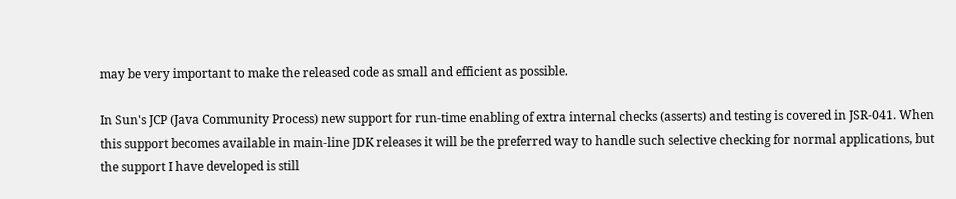may be very important to make the released code as small and efficient as possible.

In Sun's JCP (Java Community Process) new support for run-time enabling of extra internal checks (asserts) and testing is covered in JSR-041. When this support becomes available in main-line JDK releases it will be the preferred way to handle such selective checking for normal applications, but the support I have developed is still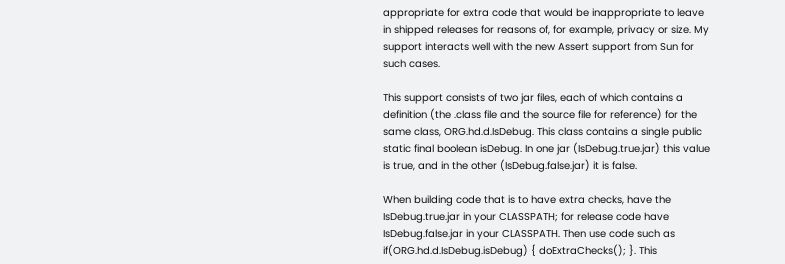appropriate for extra code that would be inappropriate to leave in shipped releases for reasons of, for example, privacy or size. My support interacts well with the new Assert support from Sun for such cases.

This support consists of two jar files, each of which contains a definition (the .class file and the source file for reference) for the same class, ORG.hd.d.IsDebug. This class contains a single public static final boolean isDebug. In one jar (IsDebug.true.jar) this value is true, and in the other (IsDebug.false.jar) it is false.

When building code that is to have extra checks, have the IsDebug.true.jar in your CLASSPATH; for release code have IsDebug.false.jar in your CLASSPATH. Then use code such as if(ORG.hd.d.IsDebug.isDebug) { doExtraChecks(); }. This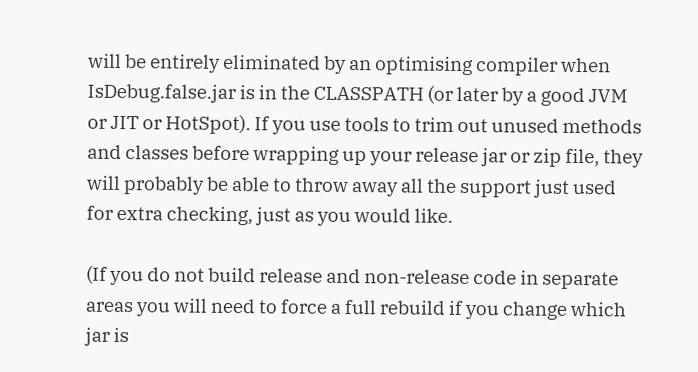will be entirely eliminated by an optimising compiler when IsDebug.false.jar is in the CLASSPATH (or later by a good JVM or JIT or HotSpot). If you use tools to trim out unused methods and classes before wrapping up your release jar or zip file, they will probably be able to throw away all the support just used for extra checking, just as you would like.

(If you do not build release and non-release code in separate areas you will need to force a full rebuild if you change which jar is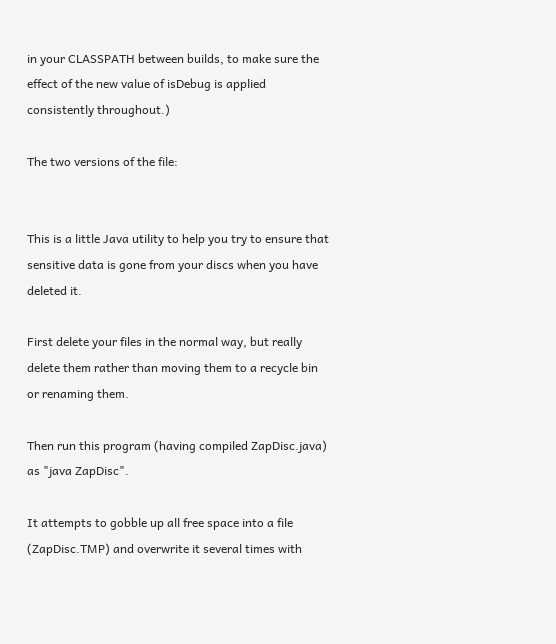in your CLASSPATH between builds, to make sure the effect of the new value of isDebug is applied consistently throughout.)

The two versions of the file:


This is a little Java utility to help you try to ensure that sensitive data is gone from your discs when you have deleted it.

First delete your files in the normal way, but really delete them rather than moving them to a recycle bin or renaming them.

Then run this program (having compiled ZapDisc.java) as "java ZapDisc".

It attempts to gobble up all free space into a file (ZapDisc.TMP) and overwrite it several times with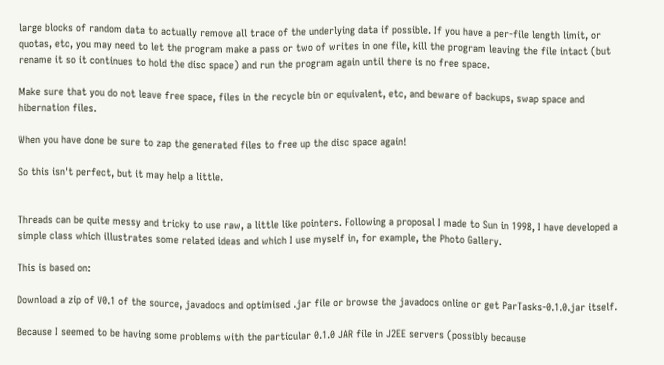large blocks of random data to actually remove all trace of the underlying data if possible. If you have a per-file length limit, or quotas, etc, you may need to let the program make a pass or two of writes in one file, kill the program leaving the file intact (but rename it so it continues to hold the disc space) and run the program again until there is no free space.

Make sure that you do not leave free space, files in the recycle bin or equivalent, etc, and beware of backups, swap space and hibernation files.

When you have done be sure to zap the generated files to free up the disc space again!

So this isn't perfect, but it may help a little.


Threads can be quite messy and tricky to use raw, a little like pointers. Following a proposal I made to Sun in 1998, I have developed a simple class which illustrates some related ideas and which I use myself in, for example, the Photo Gallery.

This is based on:

Download a zip of V0.1 of the source, javadocs and optimised .jar file or browse the javadocs online or get ParTasks-0.1.0.jar itself.

Because I seemed to be having some problems with the particular 0.1.0 JAR file in J2EE servers (possibly because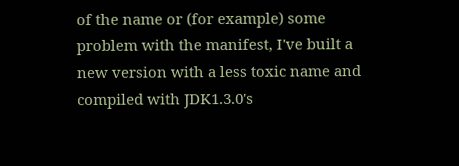of the name or (for example) some problem with the manifest, I've built a new version with a less toxic name and compiled with JDK1.3.0's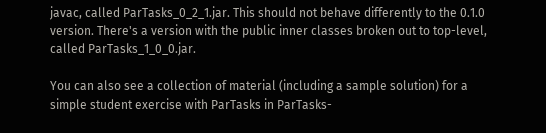javac, called ParTasks_0_2_1.jar. This should not behave differently to the 0.1.0 version. There's a version with the public inner classes broken out to top-level, called ParTasks_1_0_0.jar.

You can also see a collection of material (including a sample solution) for a simple student exercise with ParTasks in ParTasks-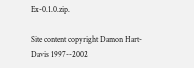Ex-0.1.0.zip.

Site content copyright Damon Hart-Davis 1997--2002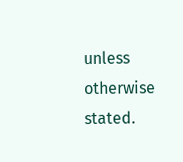unless otherwise stated.